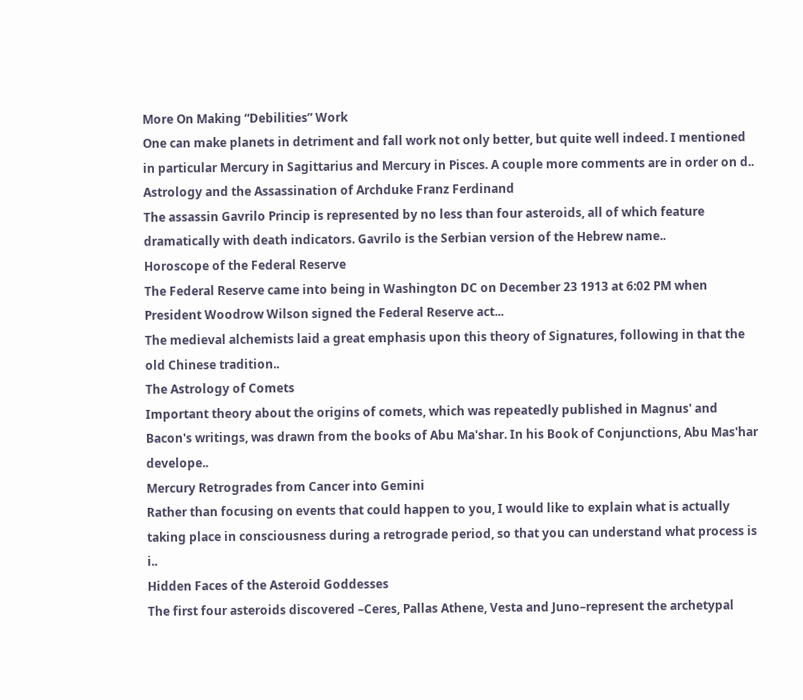More On Making “Debilities” Work
One can make planets in detriment and fall work not only better, but quite well indeed. I mentioned in particular Mercury in Sagittarius and Mercury in Pisces. A couple more comments are in order on d..
Astrology and the Assassination of Archduke Franz Ferdinand
The assassin Gavrilo Princip is represented by no less than four asteroids, all of which feature dramatically with death indicators. Gavrilo is the Serbian version of the Hebrew name..
Horoscope of the Federal Reserve
The Federal Reserve came into being in Washington DC on December 23 1913 at 6:02 PM when President Woodrow Wilson signed the Federal Reserve act...
The medieval alchemists laid a great emphasis upon this theory of Signatures, following in that the old Chinese tradition..
The Astrology of Comets
Important theory about the origins of comets, which was repeatedly published in Magnus' and Bacon's writings, was drawn from the books of Abu Ma'shar. In his Book of Conjunctions, Abu Mas'har develope..
Mercury Retrogrades from Cancer into Gemini
Rather than focusing on events that could happen to you, I would like to explain what is actually taking place in consciousness during a retrograde period, so that you can understand what process is i..
Hidden Faces of the Asteroid Goddesses
The first four asteroids discovered –Ceres, Pallas Athene, Vesta and Juno–represent the archetypal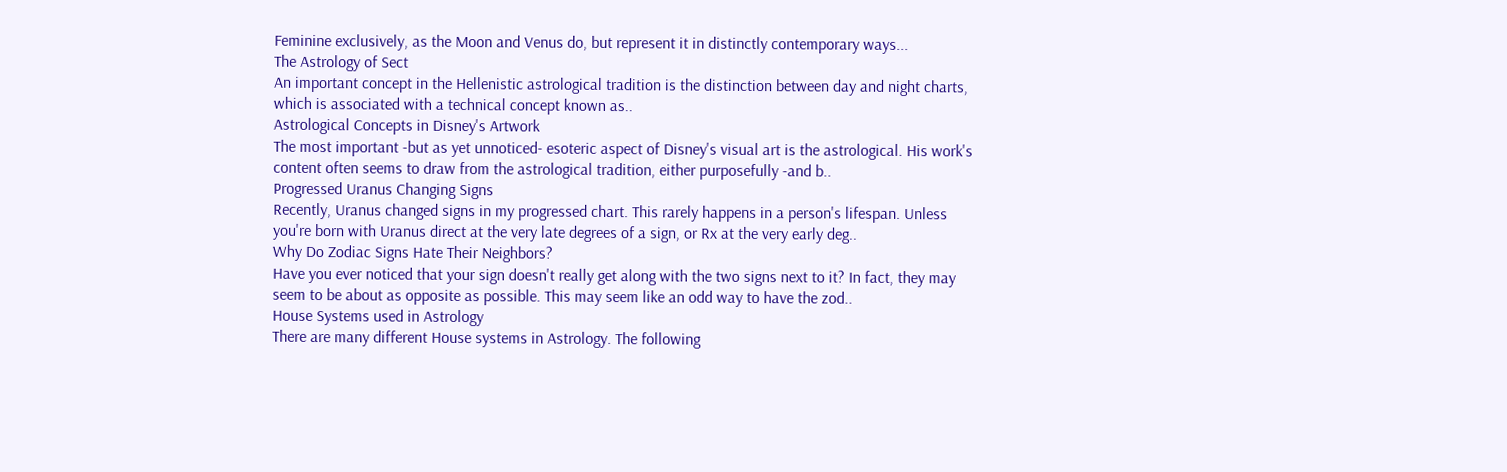Feminine exclusively, as the Moon and Venus do, but represent it in distinctly contemporary ways...
The Astrology of Sect
An important concept in the Hellenistic astrological tradition is the distinction between day and night charts, which is associated with a technical concept known as..
Astrological Concepts in Disney's Artwork
The most important -but as yet unnoticed- esoteric aspect of Disney's visual art is the astrological. His work's content often seems to draw from the astrological tradition, either purposefully -and b..
Progressed Uranus Changing Signs
Recently, Uranus changed signs in my progressed chart. This rarely happens in a person's lifespan. Unless you're born with Uranus direct at the very late degrees of a sign, or Rx at the very early deg..
Why Do Zodiac Signs Hate Their Neighbors?
Have you ever noticed that your sign doesn't really get along with the two signs next to it? In fact, they may seem to be about as opposite as possible. This may seem like an odd way to have the zod..
House Systems used in Astrology
There are many different House systems in Astrology. The following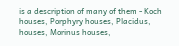is a description of many of them - Koch houses, Porphyry houses, Placidus, houses, Morinus houses,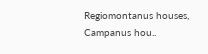Regiomontanus houses, Campanus hou..